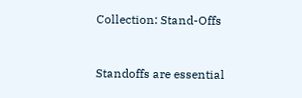Collection: Stand-Offs


Standoffs are essential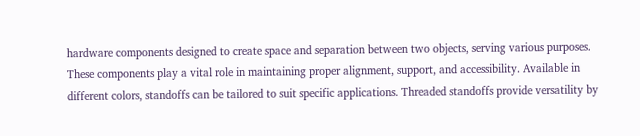hardware components designed to create space and separation between two objects, serving various purposes. These components play a vital role in maintaining proper alignment, support, and accessibility. Available in different colors, standoffs can be tailored to suit specific applications. Threaded standoffs provide versatility by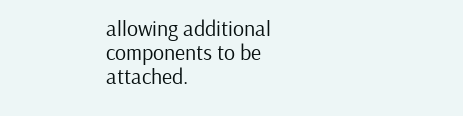allowing additional components to be attached.